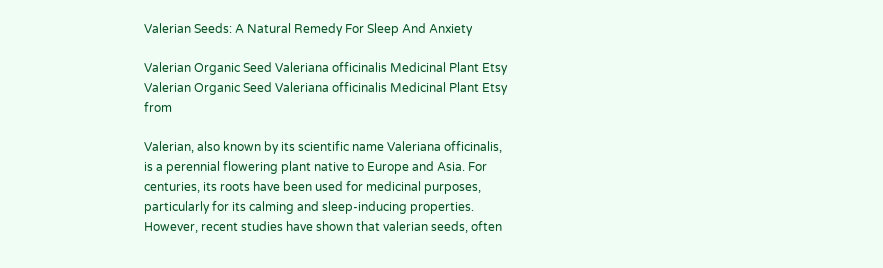Valerian Seeds: A Natural Remedy For Sleep And Anxiety

Valerian Organic Seed Valeriana officinalis Medicinal Plant Etsy
Valerian Organic Seed Valeriana officinalis Medicinal Plant Etsy from

Valerian, also known by its scientific name Valeriana officinalis, is a perennial flowering plant native to Europe and Asia. For centuries, its roots have been used for medicinal purposes, particularly for its calming and sleep-inducing properties. However, recent studies have shown that valerian seeds, often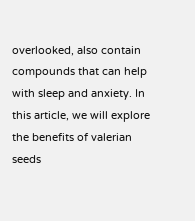overlooked, also contain compounds that can help with sleep and anxiety. In this article, we will explore the benefits of valerian seeds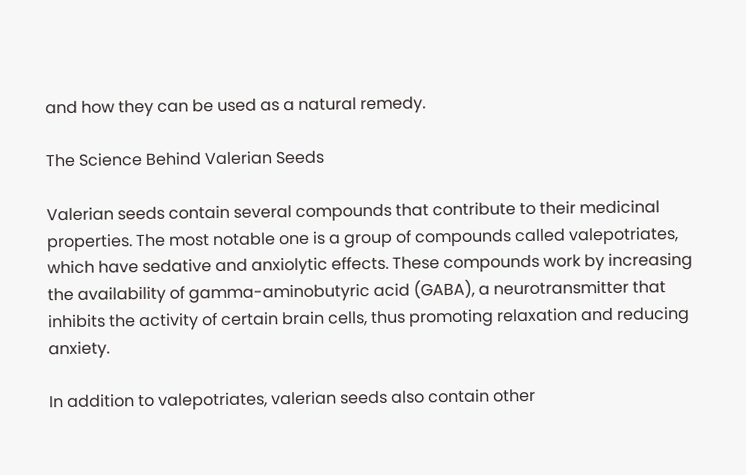and how they can be used as a natural remedy.

The Science Behind Valerian Seeds

Valerian seeds contain several compounds that contribute to their medicinal properties. The most notable one is a group of compounds called valepotriates, which have sedative and anxiolytic effects. These compounds work by increasing the availability of gamma-aminobutyric acid (GABA), a neurotransmitter that inhibits the activity of certain brain cells, thus promoting relaxation and reducing anxiety.

In addition to valepotriates, valerian seeds also contain other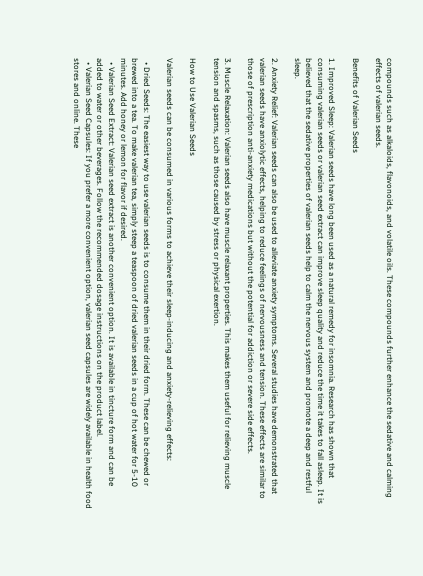compounds such as alkaloids, flavonoids, and volatile oils. These compounds further enhance the sedative and calming effects of valerian seeds.

Benefits of Valerian Seeds

1. Improved Sleep: Valerian seeds have long been used as a natural remedy for insomnia. Research has shown that consuming valerian seeds or valerian seed extract can improve sleep quality and reduce the time it takes to fall asleep. It is believed that the sedative properties of valerian seeds help to calm the nervous system and promote a deep and restful sleep.

2. Anxiety Relief: Valerian seeds can also be used to alleviate anxiety symptoms. Several studies have demonstrated that valerian seeds have anxiolytic effects, helping to reduce feelings of nervousness and tension. These effects are similar to those of prescription anti-anxiety medications but without the potential for addiction or severe side effects.

3. Muscle Relaxation: Valerian seeds also have muscle relaxant properties. This makes them useful for relieving muscle tension and spasms, such as those caused by stress or physical exertion.

How to Use Valerian Seeds

Valerian seeds can be consumed in various forms to achieve their sleep-inducing and anxiety-relieving effects:

  • Dried Seeds: The easiest way to use valerian seeds is to consume them in their dried form. These can be chewed or brewed into a tea. To make valerian tea, simply steep a teaspoon of dried valerian seeds in a cup of hot water for 5-10 minutes. Add honey or lemon for flavor if desired.
  • Valerian Seed Extract: Valerian seed extract is another convenient option. It is available in tincture form and can be added to water or other beverages. Follow the recommended dosage instructions on the product label.
  • Valerian Seed Capsules: If you prefer a more convenient option, valerian seed capsules are widely available in health food stores and online. These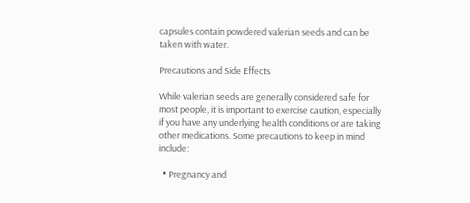capsules contain powdered valerian seeds and can be taken with water.

Precautions and Side Effects

While valerian seeds are generally considered safe for most people, it is important to exercise caution, especially if you have any underlying health conditions or are taking other medications. Some precautions to keep in mind include:

  • Pregnancy and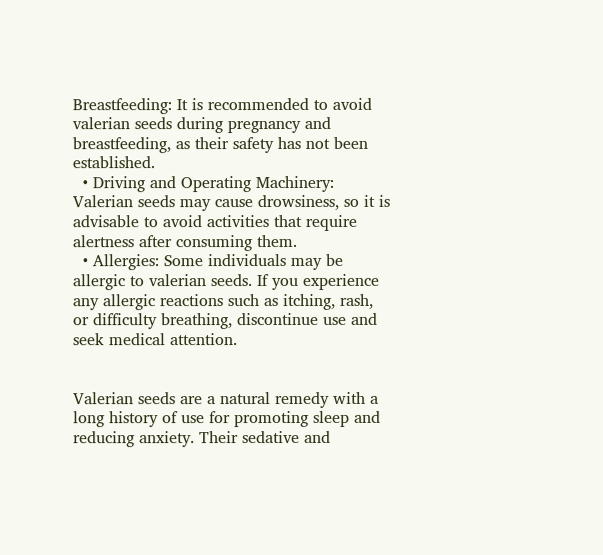Breastfeeding: It is recommended to avoid valerian seeds during pregnancy and breastfeeding, as their safety has not been established.
  • Driving and Operating Machinery: Valerian seeds may cause drowsiness, so it is advisable to avoid activities that require alertness after consuming them.
  • Allergies: Some individuals may be allergic to valerian seeds. If you experience any allergic reactions such as itching, rash, or difficulty breathing, discontinue use and seek medical attention.


Valerian seeds are a natural remedy with a long history of use for promoting sleep and reducing anxiety. Their sedative and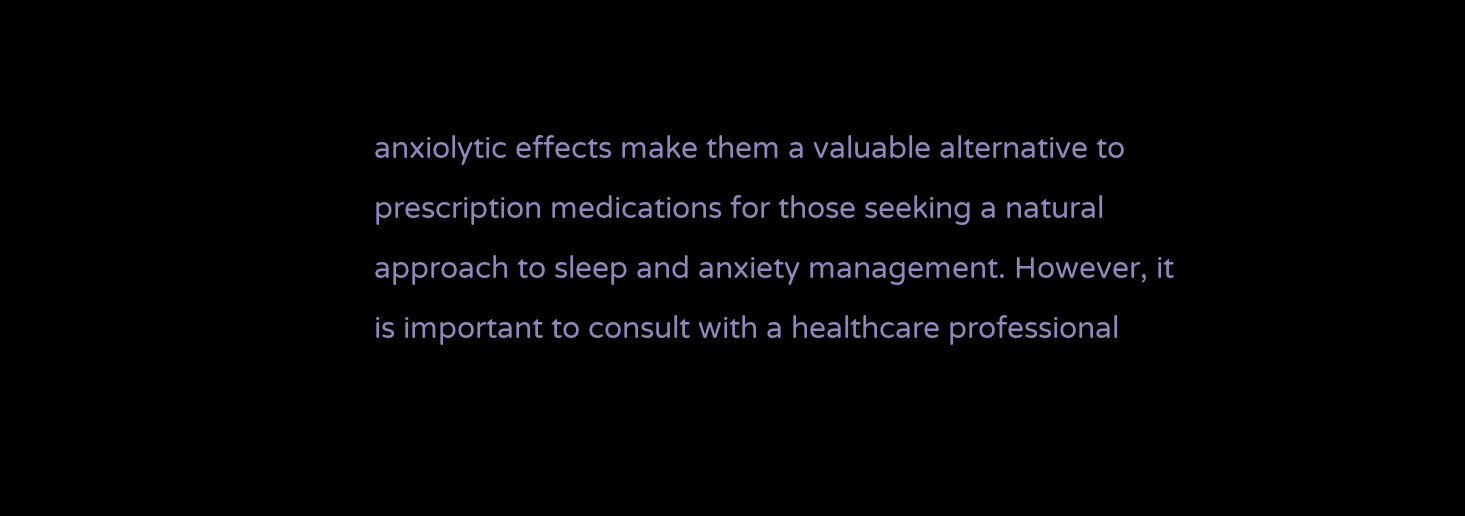anxiolytic effects make them a valuable alternative to prescription medications for those seeking a natural approach to sleep and anxiety management. However, it is important to consult with a healthcare professional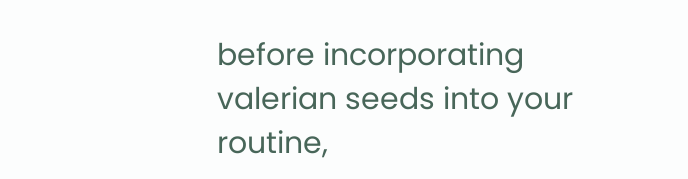before incorporating valerian seeds into your routine,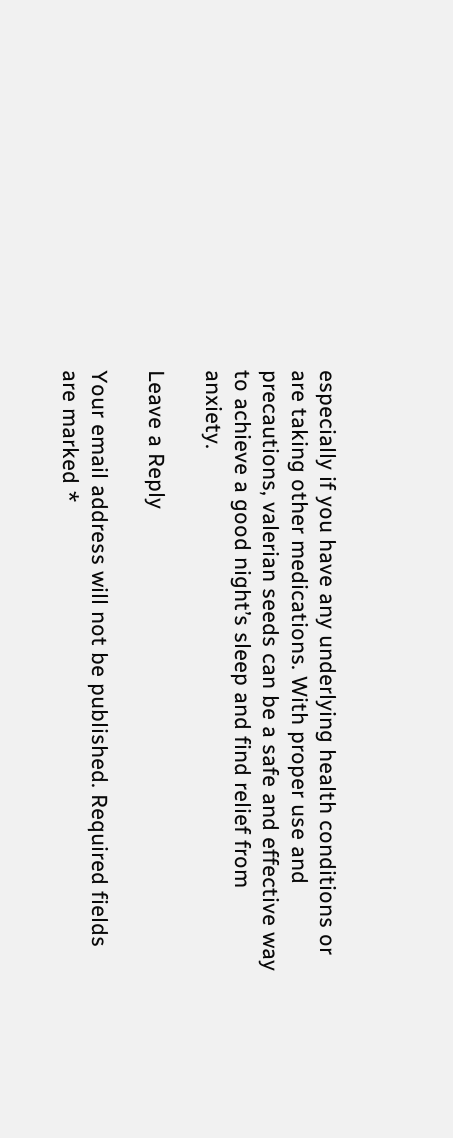especially if you have any underlying health conditions or are taking other medications. With proper use and precautions, valerian seeds can be a safe and effective way to achieve a good night’s sleep and find relief from anxiety.

Leave a Reply

Your email address will not be published. Required fields are marked *